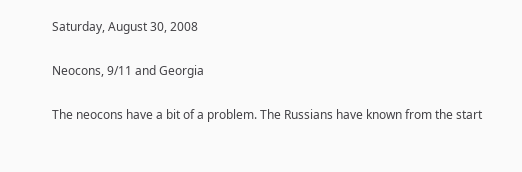Saturday, August 30, 2008

Neocons, 9/11 and Georgia

The neocons have a bit of a problem. The Russians have known from the start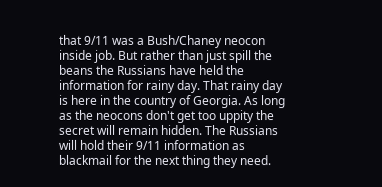that 9/11 was a Bush/Chaney neocon inside job. But rather than just spill the beans the Russians have held the information for rainy day. That rainy day is here in the country of Georgia. As long as the neocons don't get too uppity the secret will remain hidden. The Russians will hold their 9/11 information as blackmail for the next thing they need.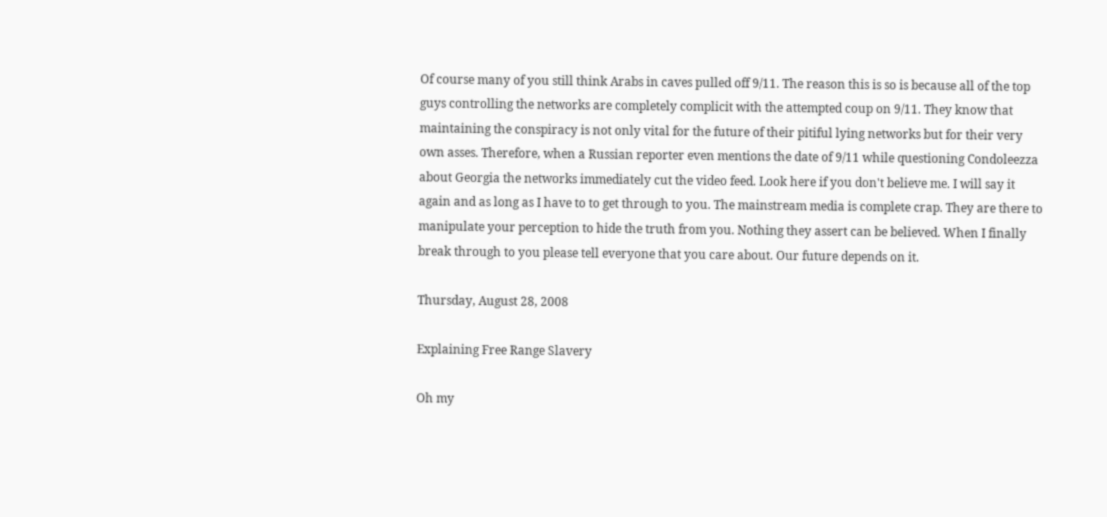Of course many of you still think Arabs in caves pulled off 9/11. The reason this is so is because all of the top guys controlling the networks are completely complicit with the attempted coup on 9/11. They know that maintaining the conspiracy is not only vital for the future of their pitiful lying networks but for their very own asses. Therefore, when a Russian reporter even mentions the date of 9/11 while questioning Condoleezza about Georgia the networks immediately cut the video feed. Look here if you don't believe me. I will say it again and as long as I have to to get through to you. The mainstream media is complete crap. They are there to manipulate your perception to hide the truth from you. Nothing they assert can be believed. When I finally break through to you please tell everyone that you care about. Our future depends on it.

Thursday, August 28, 2008

Explaining Free Range Slavery

Oh my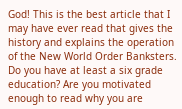God! This is the best article that I may have ever read that gives the history and explains the operation of the New World Order Banksters. Do you have at least a six grade education? Are you motivated enough to read why you are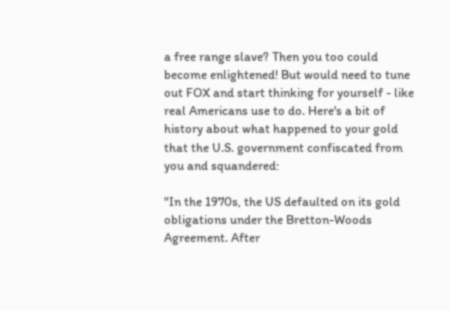a free range slave? Then you too could become enlightened! But would need to tune out FOX and start thinking for yourself - like real Americans use to do. Here's a bit of history about what happened to your gold that the U.S. government confiscated from you and squandered:

"In the 1970s, the US defaulted on its gold obligations under the Bretton-Woods Agreement. After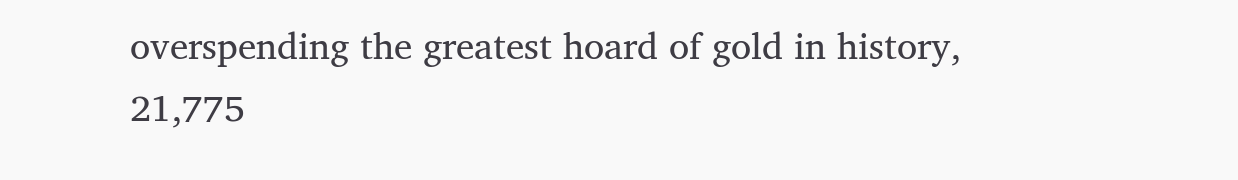overspending the greatest hoard of gold in history, 21,775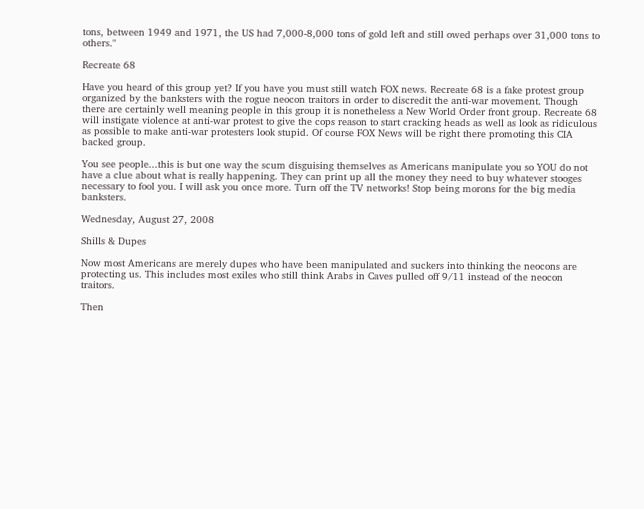tons, between 1949 and 1971, the US had 7,000-8,000 tons of gold left and still owed perhaps over 31,000 tons to others."

Recreate 68

Have you heard of this group yet? If you have you must still watch FOX news. Recreate 68 is a fake protest group organized by the banksters with the rogue neocon traitors in order to discredit the anti-war movement. Though there are certainly well meaning people in this group it is nonetheless a New World Order front group. Recreate 68 will instigate violence at anti-war protest to give the cops reason to start cracking heads as well as look as ridiculous as possible to make anti-war protesters look stupid. Of course FOX News will be right there promoting this CIA backed group.

You see people...this is but one way the scum disguising themselves as Americans manipulate you so YOU do not have a clue about what is really happening. They can print up all the money they need to buy whatever stooges necessary to fool you. I will ask you once more. Turn off the TV networks! Stop being morons for the big media banksters.

Wednesday, August 27, 2008

Shills & Dupes

Now most Americans are merely dupes who have been manipulated and suckers into thinking the neocons are protecting us. This includes most exiles who still think Arabs in Caves pulled off 9/11 instead of the neocon traitors.

Then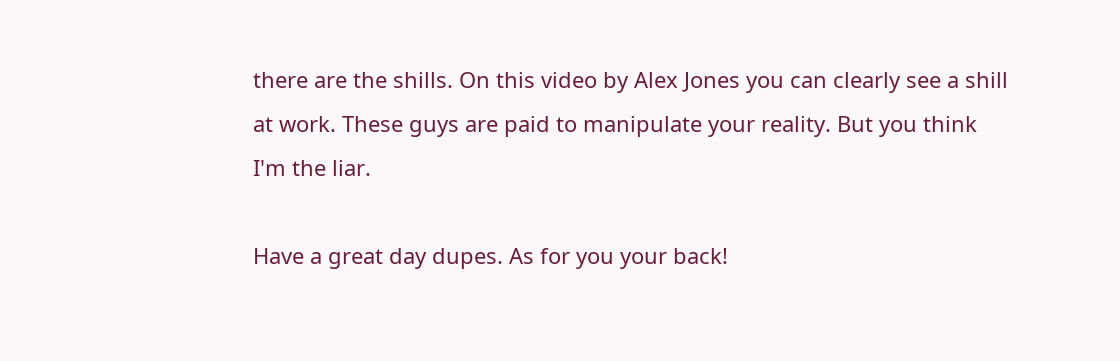there are the shills. On this video by Alex Jones you can clearly see a shill at work. These guys are paid to manipulate your reality. But you think I'm the liar.

Have a great day dupes. As for you your back!